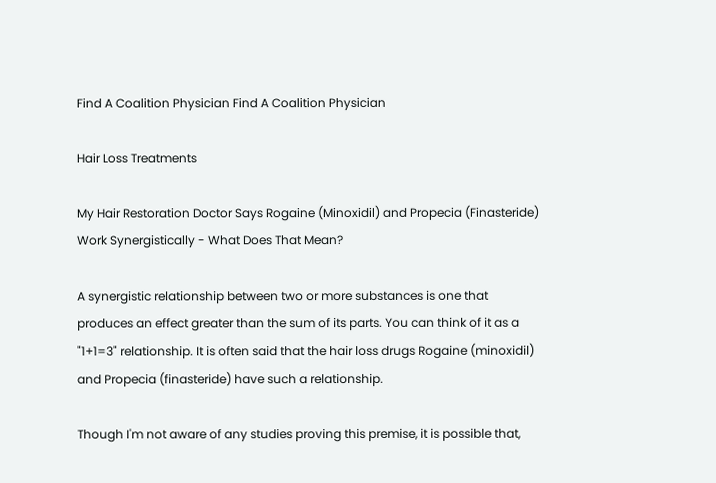Find A Coalition Physician Find A Coalition Physician

Hair Loss Treatments

My Hair Restoration Doctor Says Rogaine (Minoxidil) and Propecia (Finasteride) Work Synergistically - What Does That Mean?

A synergistic relationship between two or more substances is one that produces an effect greater than the sum of its parts. You can think of it as a "1+1=3" relationship. It is often said that the hair loss drugs Rogaine (minoxidil) and Propecia (finasteride) have such a relationship.

Though I'm not aware of any studies proving this premise, it is possible that,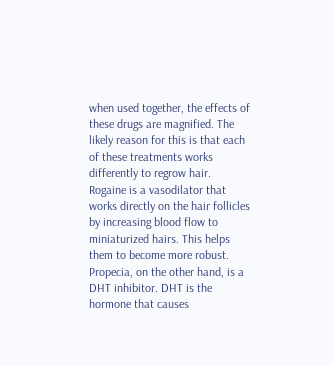when used together, the effects of these drugs are magnified. The likely reason for this is that each of these treatments works differently to regrow hair. Rogaine is a vasodilator that works directly on the hair follicles by increasing blood flow to miniaturized hairs. This helps them to become more robust. Propecia, on the other hand, is a DHT inhibitor. DHT is the hormone that causes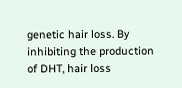genetic hair loss. By inhibiting the production of DHT, hair loss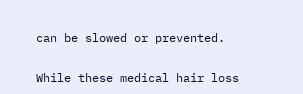can be slowed or prevented.

While these medical hair loss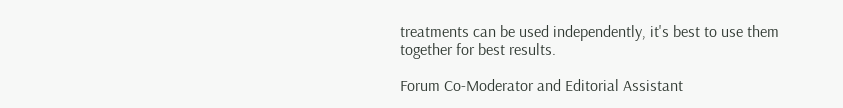treatments can be used independently, it's best to use them together for best results.

Forum Co-Moderator and Editorial Assistant